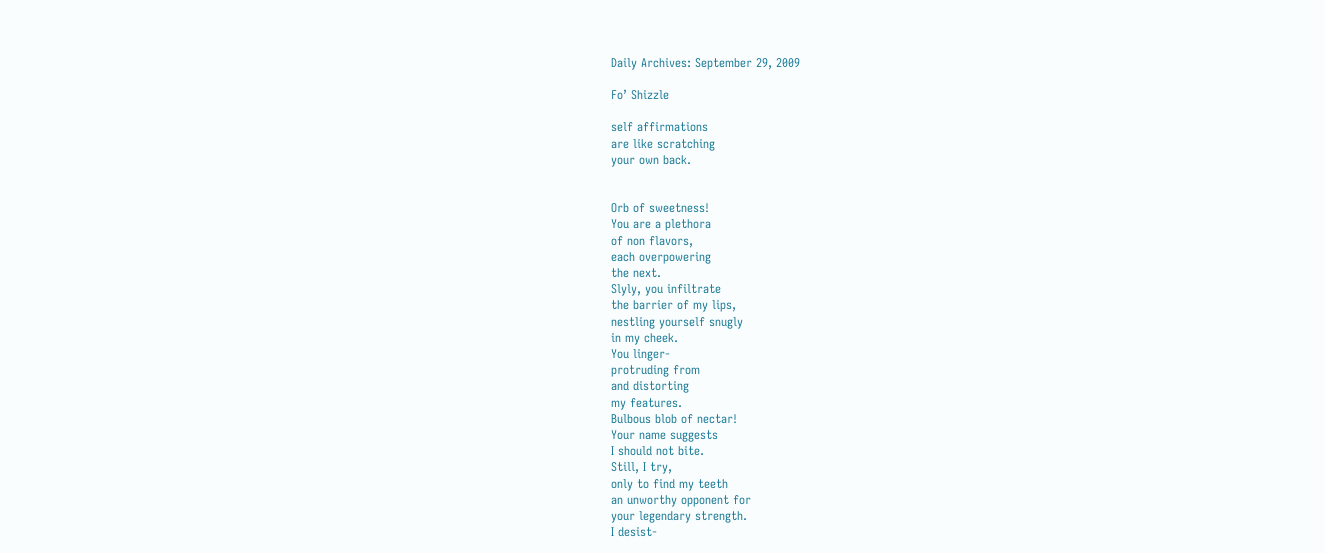Daily Archives: September 29, 2009

Fo’ Shizzle

self affirmations
are like scratching
your own back.


Orb of sweetness!
You are a plethora
of non flavors,
each overpowering
the next.
Slyly, you infiltrate
the barrier of my lips,
nestling yourself snugly
in my cheek.
You linger-
protruding from
and distorting
my features.
Bulbous blob of nectar!
Your name suggests
I should not bite.
Still, I try,
only to find my teeth
an unworthy opponent for
your legendary strength.
I desist-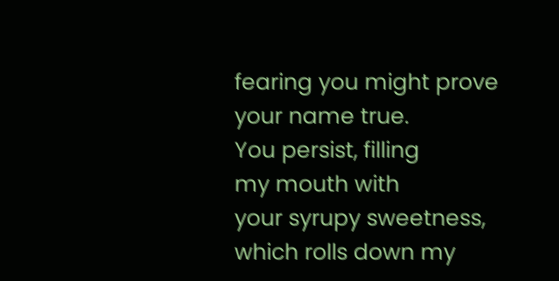fearing you might prove
your name true.
You persist, filling
my mouth with
your syrupy sweetness,
which rolls down my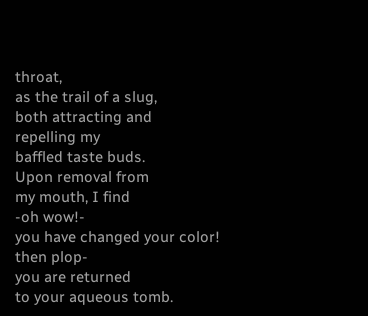throat,
as the trail of a slug,
both attracting and
repelling my
baffled taste buds.
Upon removal from
my mouth, I find
-oh wow!-
you have changed your color!
then plop-
you are returned
to your aqueous tomb.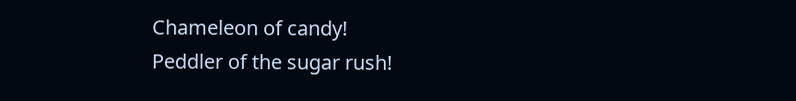Chameleon of candy!
Peddler of the sugar rush!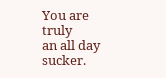You are truly
an all day sucker.